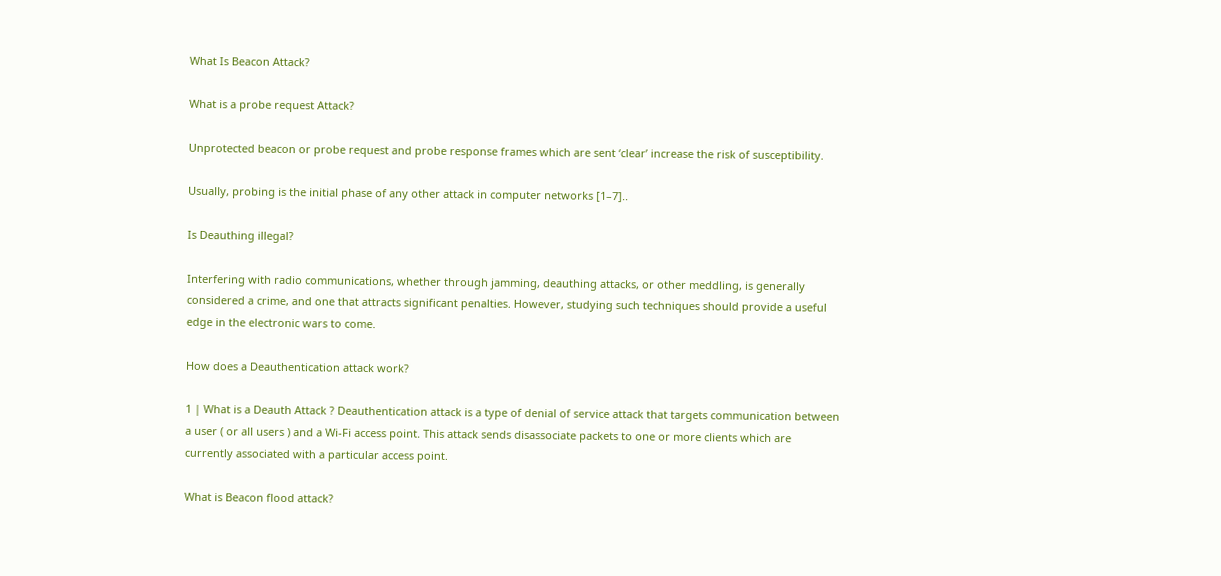What Is Beacon Attack?

What is a probe request Attack?

Unprotected beacon or probe request and probe response frames which are sent ‘clear’ increase the risk of susceptibility.

Usually, probing is the initial phase of any other attack in computer networks [1–7]..

Is Deauthing illegal?

Interfering with radio communications, whether through jamming, deauthing attacks, or other meddling, is generally considered a crime, and one that attracts significant penalties. However, studying such techniques should provide a useful edge in the electronic wars to come.

How does a Deauthentication attack work?

1 | What is a Deauth Attack ? Deauthentication attack is a type of denial of service attack that targets communication between a user ( or all users ) and a Wi-Fi access point. This attack sends disassociate packets to one or more clients which are currently associated with a particular access point.

What is Beacon flood attack?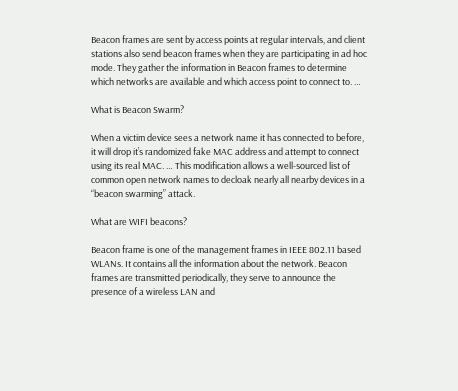Beacon frames are sent by access points at regular intervals, and client stations also send beacon frames when they are participating in ad hoc mode. They gather the information in Beacon frames to determine which networks are available and which access point to connect to. …

What is Beacon Swarm?

When a victim device sees a network name it has connected to before, it will drop it’s randomized fake MAC address and attempt to connect using its real MAC. … This modification allows a well-sourced list of common open network names to decloak nearly all nearby devices in a “beacon swarming” attack.

What are WIFI beacons?

Beacon frame is one of the management frames in IEEE 802.11 based WLANs. It contains all the information about the network. Beacon frames are transmitted periodically, they serve to announce the presence of a wireless LAN and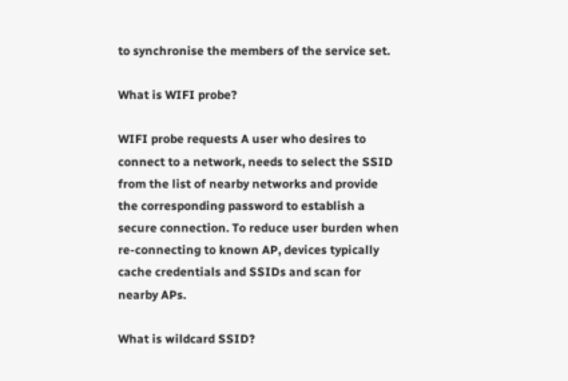to synchronise the members of the service set.

What is WIFI probe?

WIFI probe requests A user who desires to connect to a network, needs to select the SSID from the list of nearby networks and provide the corresponding password to establish a secure connection. To reduce user burden when re-connecting to known AP, devices typically cache credentials and SSIDs and scan for nearby APs.

What is wildcard SSID?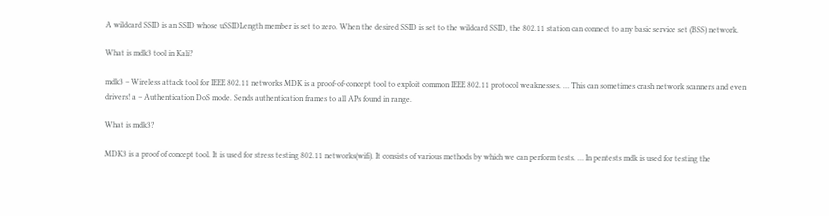A wildcard SSID is an SSID whose uSSIDLength member is set to zero. When the desired SSID is set to the wildcard SSID, the 802.11 station can connect to any basic service set (BSS) network.

What is mdk3 tool in Kali?

mdk3 – Wireless attack tool for IEEE 802.11 networks MDK is a proof-of-concept tool to exploit common IEEE 802.11 protocol weaknesses. … This can sometimes crash network scanners and even drivers! a – Authentication DoS mode. Sends authentication frames to all APs found in range.

What is mdk3?

MDK3 is a proof of concept tool. It is used for stress testing 802.11 networks(wifi). It consists of various methods by which we can perform tests. … In pentests mdk is used for testing the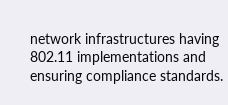network infrastructures having 802.11 implementations and ensuring compliance standards.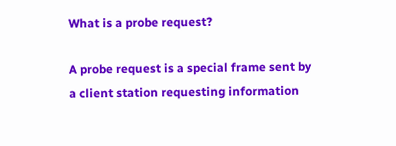What is a probe request?

A probe request is a special frame sent by a client station requesting information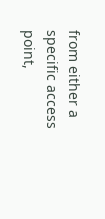from either a specific access point,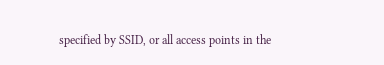specified by SSID, or all access points in the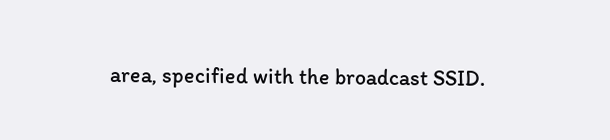area, specified with the broadcast SSID.